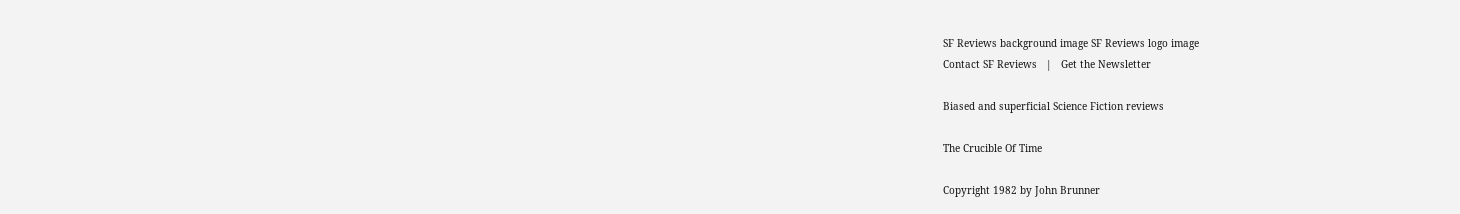SF Reviews background image SF Reviews logo image
Contact SF Reviews   |   Get the Newsletter

Biased and superficial Science Fiction reviews

The Crucible Of Time

Copyright 1982 by John Brunner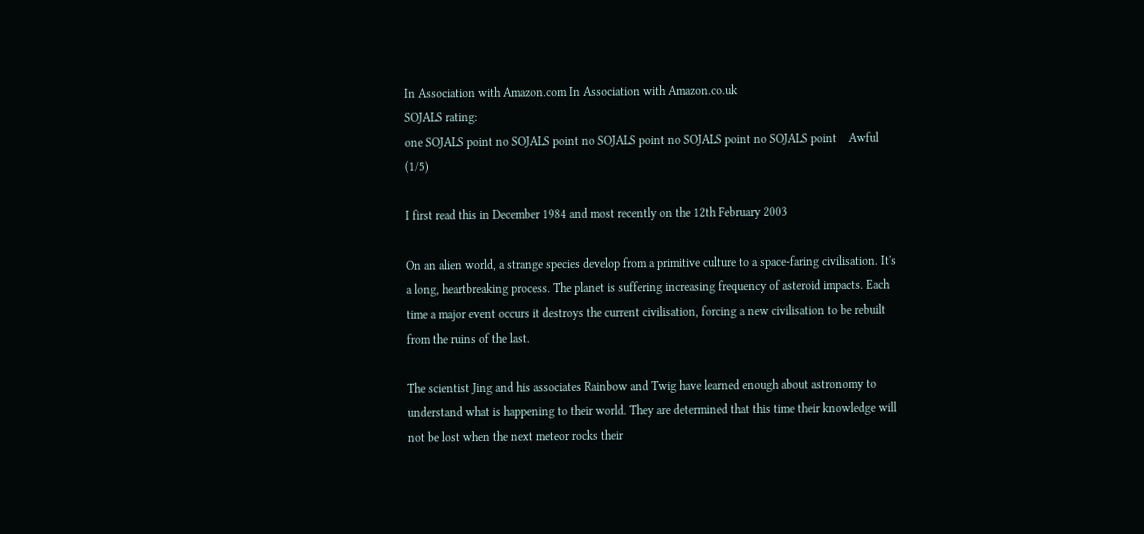In Association with Amazon.com In Association with Amazon.co.uk
SOJALS rating:
one SOJALS point no SOJALS point no SOJALS point no SOJALS point no SOJALS point    Awful (1/5)

I first read this in December 1984 and most recently on the 12th February 2003

On an alien world, a strange species develop from a primitive culture to a space-faring civilisation. It's a long, heartbreaking process. The planet is suffering increasing frequency of asteroid impacts. Each time a major event occurs it destroys the current civilisation, forcing a new civilisation to be rebuilt from the ruins of the last.

The scientist Jing and his associates Rainbow and Twig have learned enough about astronomy to understand what is happening to their world. They are determined that this time their knowledge will not be lost when the next meteor rocks their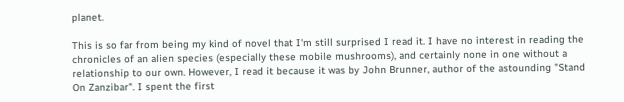planet.

This is so far from being my kind of novel that I'm still surprised I read it. I have no interest in reading the chronicles of an alien species (especially these mobile mushrooms), and certainly none in one without a relationship to our own. However, I read it because it was by John Brunner, author of the astounding "Stand On Zanzibar". I spent the first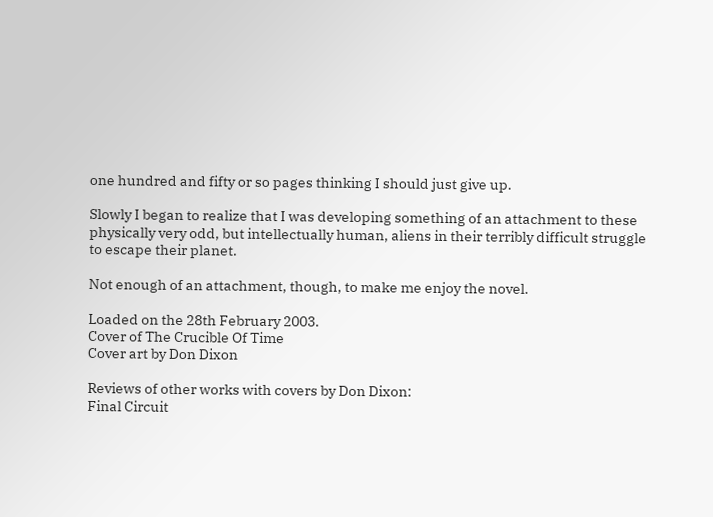one hundred and fifty or so pages thinking I should just give up.

Slowly I began to realize that I was developing something of an attachment to these physically very odd, but intellectually human, aliens in their terribly difficult struggle to escape their planet.

Not enough of an attachment, though, to make me enjoy the novel.

Loaded on the 28th February 2003.
Cover of The Crucible Of Time
Cover art by Don Dixon

Reviews of other works with covers by Don Dixon:
Final Circuit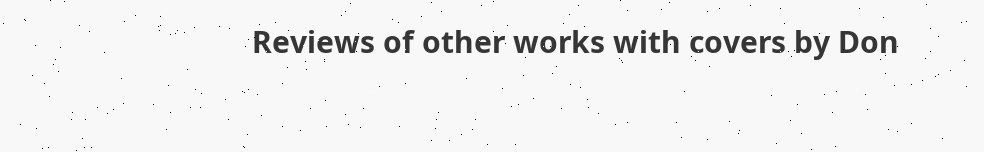Reviews of other works with covers by Don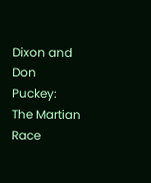Dixon and Don Puckey:
The Martian Race